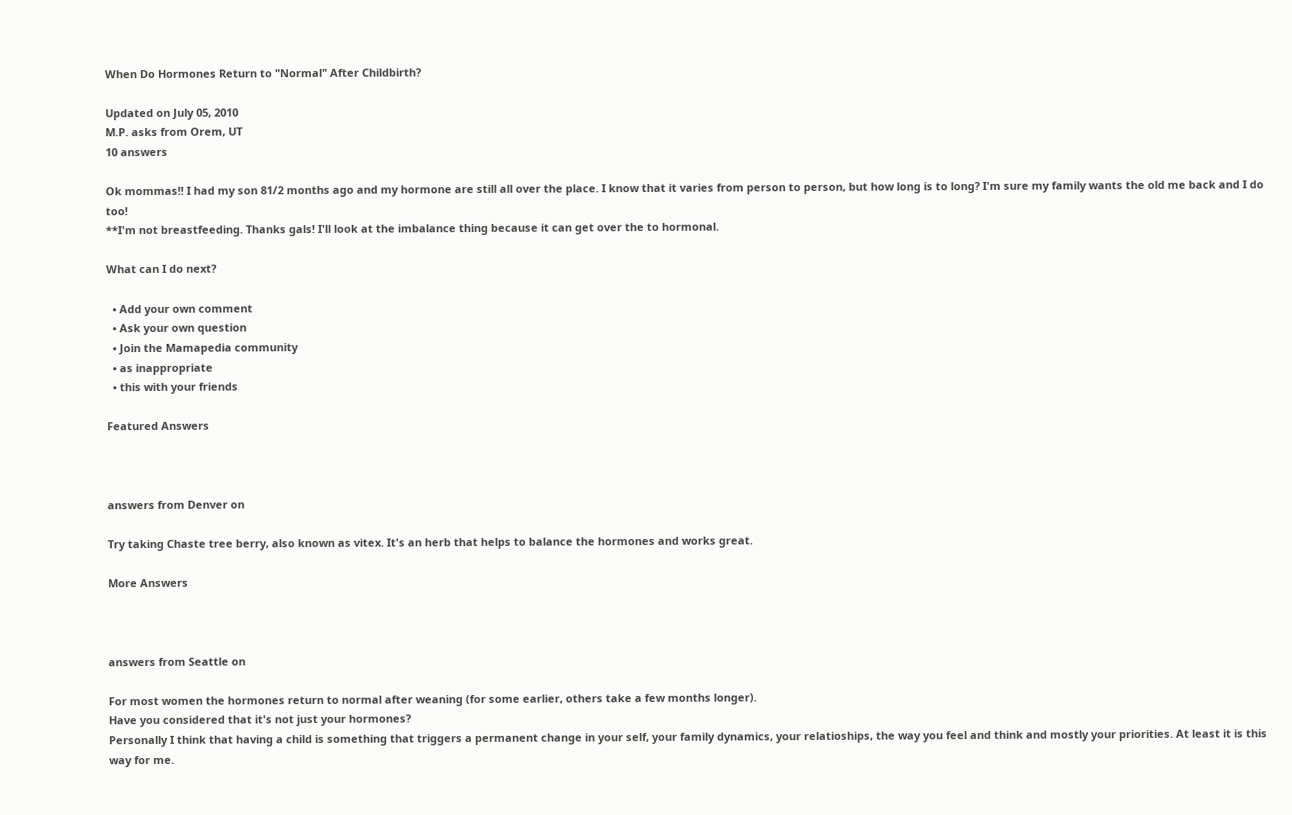When Do Hormones Return to "Normal" After Childbirth?

Updated on July 05, 2010
M.P. asks from Orem, UT
10 answers

Ok mommas!! I had my son 81/2 months ago and my hormone are still all over the place. I know that it varies from person to person, but how long is to long? I'm sure my family wants the old me back and I do too!
**I'm not breastfeeding. Thanks gals! I'll look at the imbalance thing because it can get over the to hormonal.

What can I do next?

  • Add your own comment
  • Ask your own question
  • Join the Mamapedia community
  • as inappropriate
  • this with your friends

Featured Answers



answers from Denver on

Try taking Chaste tree berry, also known as vitex. It's an herb that helps to balance the hormones and works great.

More Answers



answers from Seattle on

For most women the hormones return to normal after weaning (for some earlier, others take a few months longer).
Have you considered that it's not just your hormones?
Personally I think that having a child is something that triggers a permanent change in your self, your family dynamics, your relatioships, the way you feel and think and mostly your priorities. At least it is this way for me.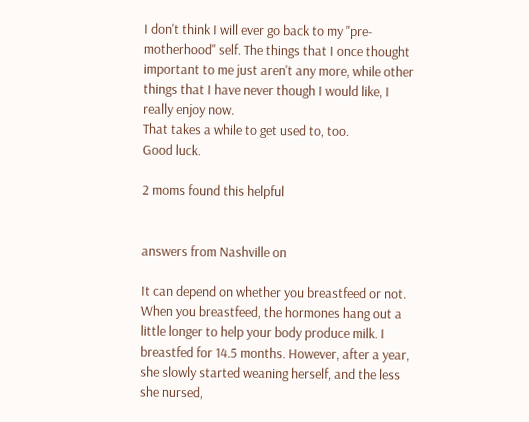I don't think I will ever go back to my "pre-motherhood" self. The things that I once thought important to me just aren't any more, while other things that I have never though I would like, I really enjoy now.
That takes a while to get used to, too.
Good luck.

2 moms found this helpful


answers from Nashville on

It can depend on whether you breastfeed or not. When you breastfeed, the hormones hang out a little longer to help your body produce milk. I breastfed for 14.5 months. However, after a year, she slowly started weaning herself, and the less she nursed,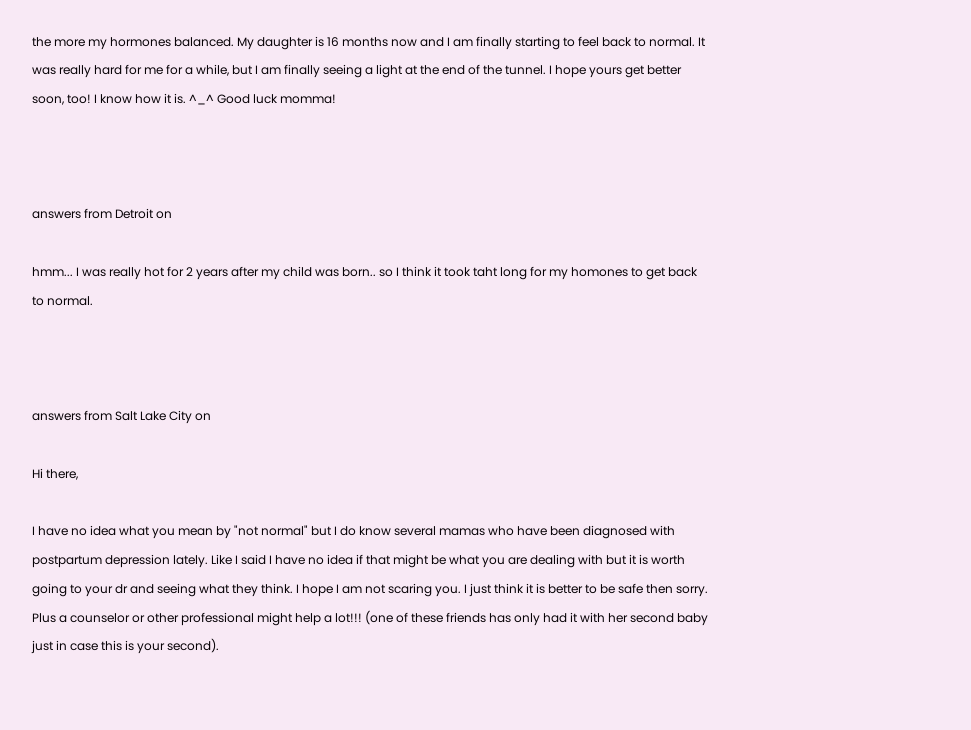the more my hormones balanced. My daughter is 16 months now and I am finally starting to feel back to normal. It was really hard for me for a while, but I am finally seeing a light at the end of the tunnel. I hope yours get better soon, too! I know how it is. ^_^ Good luck momma!



answers from Detroit on

hmm... I was really hot for 2 years after my child was born.. so I think it took taht long for my homones to get back to normal.



answers from Salt Lake City on

Hi there,

I have no idea what you mean by "not normal" but I do know several mamas who have been diagnosed with postpartum depression lately. Like I said I have no idea if that might be what you are dealing with but it is worth going to your dr and seeing what they think. I hope I am not scaring you. I just think it is better to be safe then sorry. Plus a counselor or other professional might help a lot!!! (one of these friends has only had it with her second baby just in case this is your second).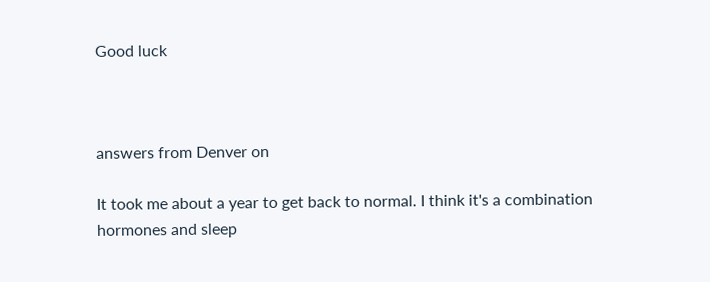Good luck



answers from Denver on

It took me about a year to get back to normal. I think it's a combination hormones and sleep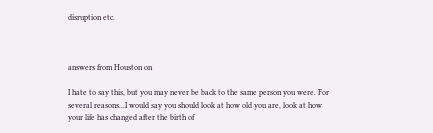disruption etc.



answers from Houston on

I hate to say this, but you may never be back to the same person you were. For several reasons...I would say you should look at how old you are, look at how your life has changed after the birth of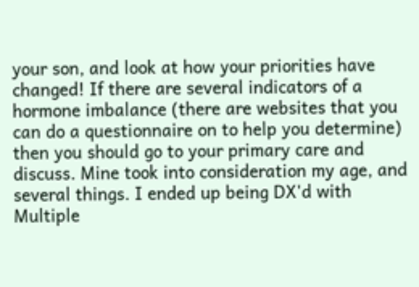your son, and look at how your priorities have changed! If there are several indicators of a hormone imbalance (there are websites that you can do a questionnaire on to help you determine) then you should go to your primary care and discuss. Mine took into consideration my age, and several things. I ended up being DX'd with Multiple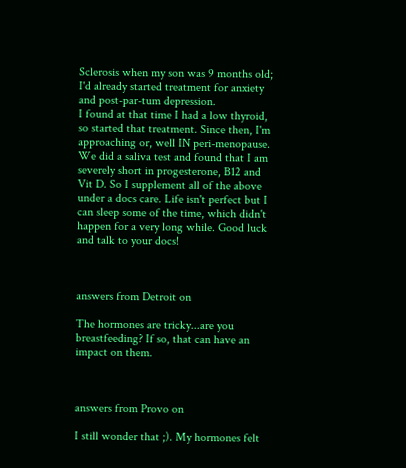Sclerosis when my son was 9 months old; I'd already started treatment for anxiety and post-par-tum depression.
I found at that time I had a low thyroid, so started that treatment. Since then, I'm approaching or, well IN peri-menopause. We did a saliva test and found that I am severely short in progesterone, B12 and Vit D. So I supplement all of the above under a docs care. Life isn't perfect but I can sleep some of the time, which didn't happen for a very long while. Good luck and talk to your docs!



answers from Detroit on

The hormones are tricky...are you breastfeeding? If so, that can have an impact on them.



answers from Provo on

I still wonder that ;). My hormones felt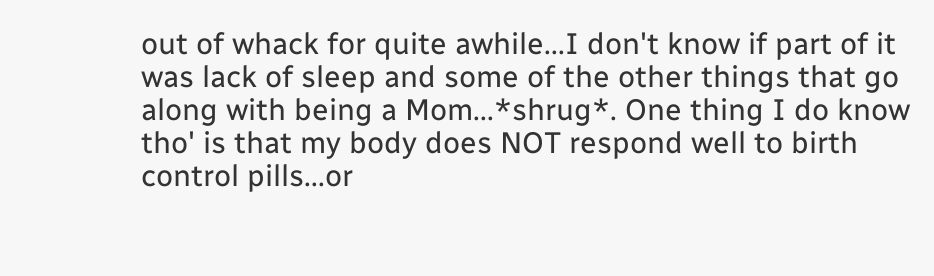out of whack for quite awhile...I don't know if part of it was lack of sleep and some of the other things that go along with being a Mom...*shrug*. One thing I do know tho' is that my body does NOT respond well to birth control pills...or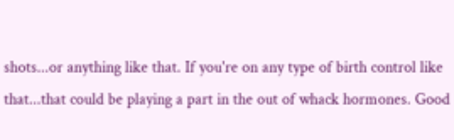shots...or anything like that. If you're on any type of birth control like that...that could be playing a part in the out of whack hormones. Good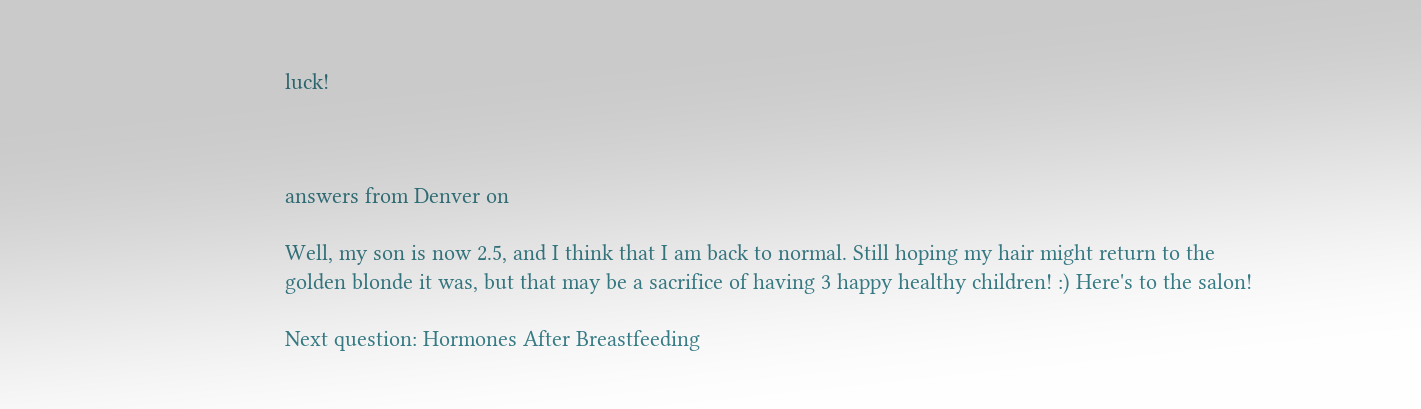luck!



answers from Denver on

Well, my son is now 2.5, and I think that I am back to normal. Still hoping my hair might return to the golden blonde it was, but that may be a sacrifice of having 3 happy healthy children! :) Here's to the salon!

Next question: Hormones After Breastfeeding